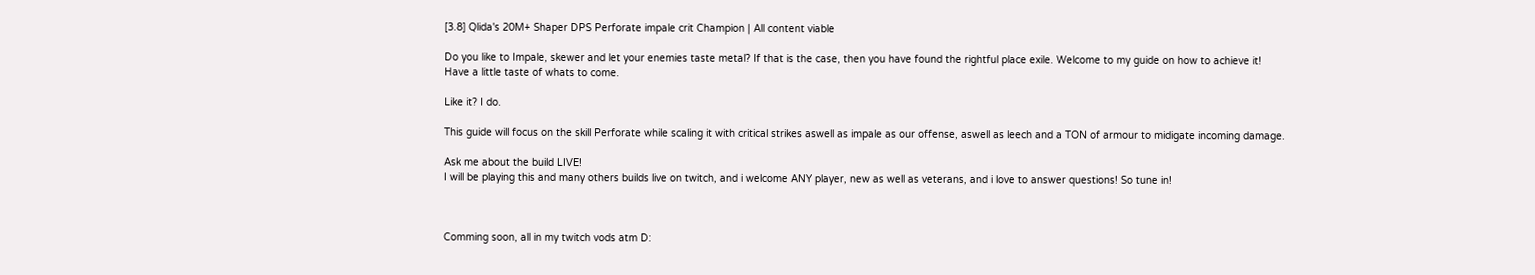[3.8] Qlida's 20M+ Shaper DPS Perforate impale crit Champion | All content viable

Do you like to Impale, skewer and let your enemies taste metal? If that is the case, then you have found the rightful place exile. Welcome to my guide on how to achieve it!
Have a little taste of whats to come.

Like it? I do.

This guide will focus on the skill Perforate while scaling it with critical strikes aswell as impale as our offense, aswell as leech and a TON of armour to midigate incoming damage.

Ask me about the build LIVE!
I will be playing this and many others builds live on twitch, and i welcome ANY player, new as well as veterans, and i love to answer questions! So tune in!



Comming soon, all in my twitch vods atm D: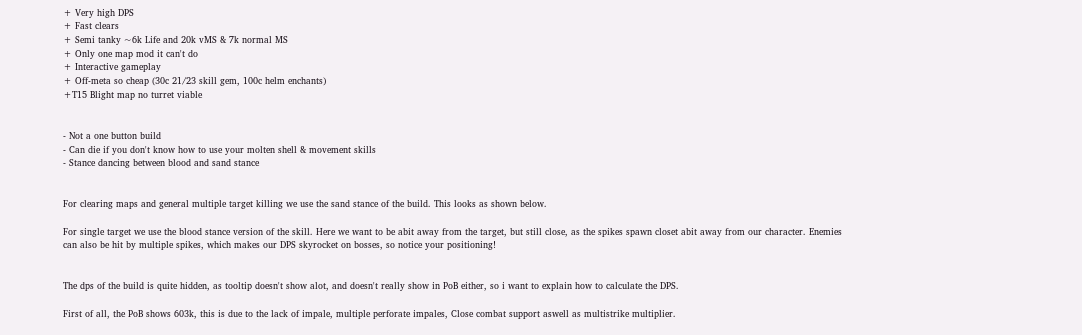+ Very high DPS
+ Fast clears
+ Semi tanky ~6k Life and 20k vMS & 7k normal MS
+ Only one map mod it can't do
+ Interactive gameplay
+ Off-meta so cheap (30c 21/23 skill gem, 100c helm enchants)
+T15 Blight map no turret viable


- Not a one button build
- Can die if you don't know how to use your molten shell & movement skills
- Stance dancing between blood and sand stance


For clearing maps and general multiple target killing we use the sand stance of the build. This looks as shown below.

For single target we use the blood stance version of the skill. Here we want to be abit away from the target, but still close, as the spikes spawn closet abit away from our character. Enemies can also be hit by multiple spikes, which makes our DPS skyrocket on bosses, so notice your positioning!


The dps of the build is quite hidden, as tooltip doesn't show alot, and doesn't really show in PoB either, so i want to explain how to calculate the DPS.

First of all, the PoB shows 603k, this is due to the lack of impale, multiple perforate impales, Close combat support aswell as multistrike multiplier.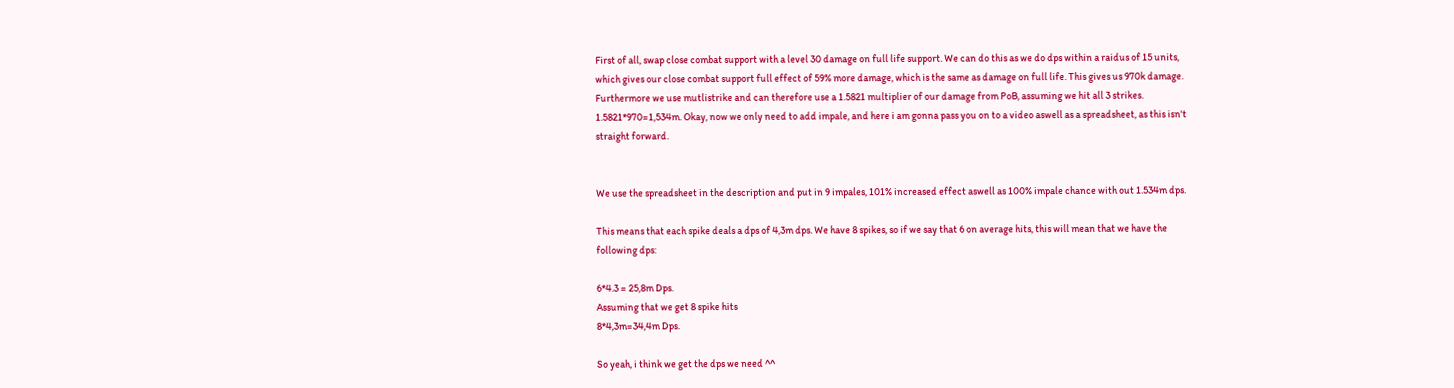First of all, swap close combat support with a level 30 damage on full life support. We can do this as we do dps within a raidus of 15 units, which gives our close combat support full effect of 59% more damage, which is the same as damage on full life. This gives us 970k damage. Furthermore we use mutlistrike and can therefore use a 1.5821 multiplier of our damage from PoB, assuming we hit all 3 strikes. 1.5821*970=1,534m. Okay, now we only need to add impale, and here i am gonna pass you on to a video aswell as a spreadsheet, as this isn't straight forward.


We use the spreadsheet in the description and put in 9 impales, 101% increased effect aswell as 100% impale chance with out 1.534m dps.

This means that each spike deals a dps of 4,3m dps. We have 8 spikes, so if we say that 6 on average hits, this will mean that we have the following dps:

6*4.3 = 25,8m Dps.
Assuming that we get 8 spike hits
8*4,3m=34,4m Dps.

So yeah, i think we get the dps we need ^^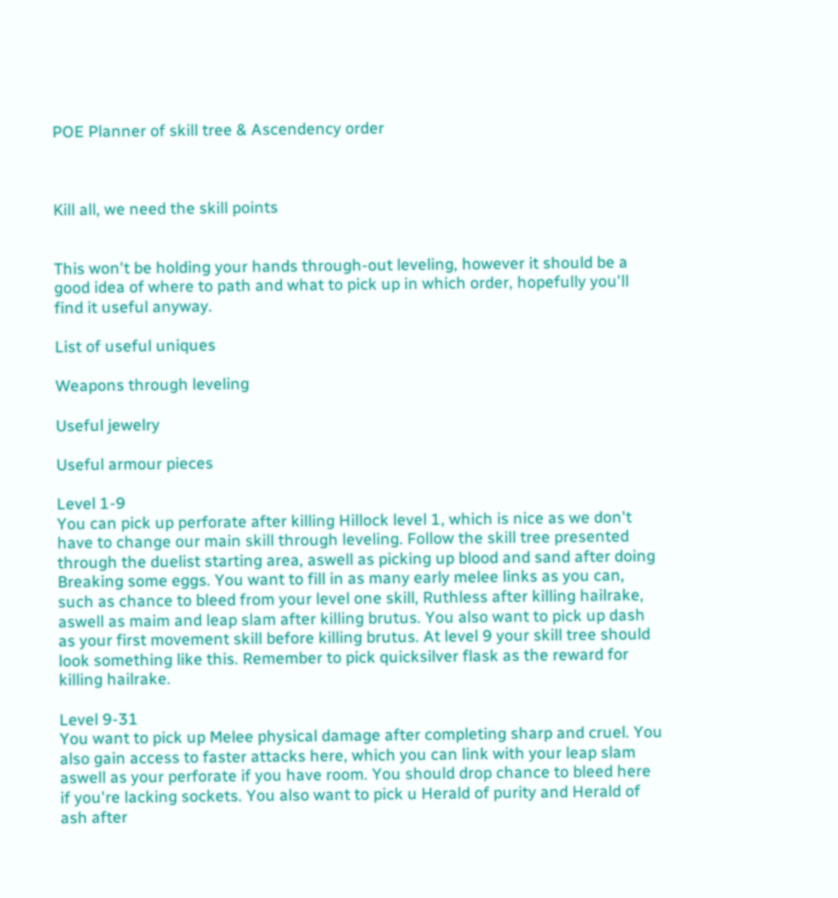POE Planner of skill tree & Ascendency order



Kill all, we need the skill points


This won't be holding your hands through-out leveling, however it should be a good idea of where to path and what to pick up in which order, hopefully you'll find it useful anyway.

List of useful uniques

Weapons through leveling

Useful jewelry

Useful armour pieces

Level 1-9
You can pick up perforate after killing Hillock level 1, which is nice as we don't have to change our main skill through leveling. Follow the skill tree presented through the duelist starting area, aswell as picking up blood and sand after doing Breaking some eggs. You want to fill in as many early melee links as you can, such as chance to bleed from your level one skill, Ruthless after killing hailrake, aswell as maim and leap slam after killing brutus. You also want to pick up dash as your first movement skill before killing brutus. At level 9 your skill tree should look something like this. Remember to pick quicksilver flask as the reward for killing hailrake.

Level 9-31
You want to pick up Melee physical damage after completing sharp and cruel. You also gain access to faster attacks here, which you can link with your leap slam aswell as your perforate if you have room. You should drop chance to bleed here if you're lacking sockets. You also want to pick u Herald of purity and Herald of ash after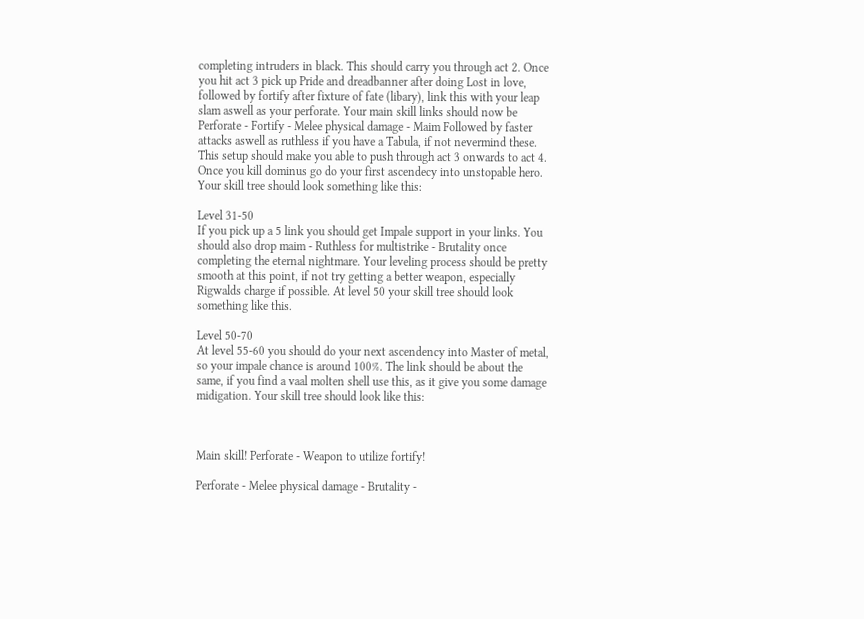completing intruders in black. This should carry you through act 2. Once you hit act 3 pick up Pride and dreadbanner after doing Lost in love, followed by fortify after fixture of fate (libary), link this with your leap slam aswell as your perforate. Your main skill links should now be Perforate - Fortify - Melee physical damage - Maim Followed by faster attacks aswell as ruthless if you have a Tabula, if not nevermind these. This setup should make you able to push through act 3 onwards to act 4. Once you kill dominus go do your first ascendecy into unstopable hero. Your skill tree should look something like this:

Level 31-50
If you pick up a 5 link you should get Impale support in your links. You should also drop maim - Ruthless for multistrike - Brutality once completing the eternal nightmare. Your leveling process should be pretty smooth at this point, if not try getting a better weapon, especially Rigwalds charge if possible. At level 50 your skill tree should look something like this.

Level 50-70
At level 55-60 you should do your next ascendency into Master of metal, so your impale chance is around 100%. The link should be about the same, if you find a vaal molten shell use this, as it give you some damage midigation. Your skill tree should look like this:



Main skill! Perforate - Weapon to utilize fortify!

Perforate - Melee physical damage - Brutality -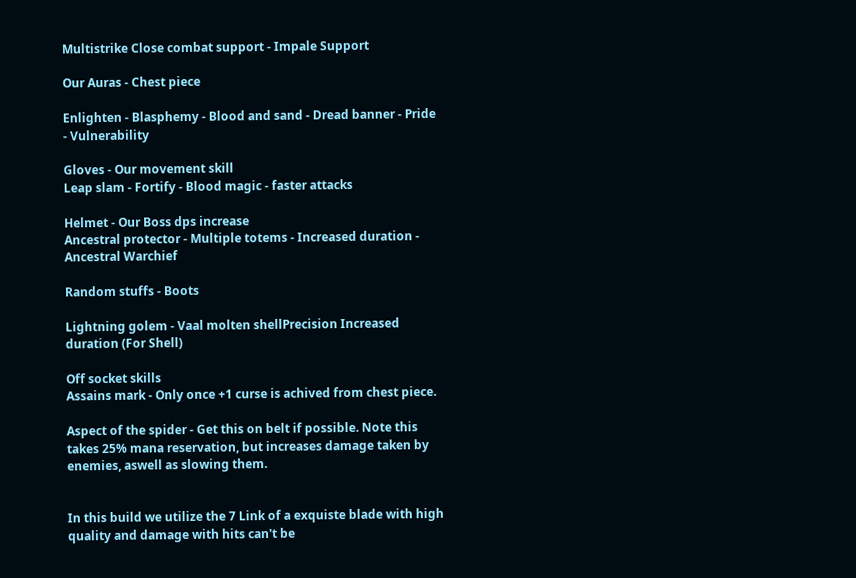Multistrike Close combat support - Impale Support

Our Auras - Chest piece

Enlighten - Blasphemy - Blood and sand - Dread banner - Pride - Vulnerability

Gloves - Our movement skill
Leap slam - Fortify - Blood magic - faster attacks

Helmet - Our Boss dps increase
Ancestral protector - Multiple totems - Increased duration - Ancestral Warchief

Random stuffs - Boots

Lightning golem - Vaal molten shellPrecision Increased duration (For Shell)

Off socket skills
Assains mark - Only once +1 curse is achived from chest piece.

Aspect of the spider - Get this on belt if possible. Note this takes 25% mana reservation, but increases damage taken by enemies, aswell as slowing them.


In this build we utilize the 7 Link of a exquiste blade with high quality and damage with hits can't be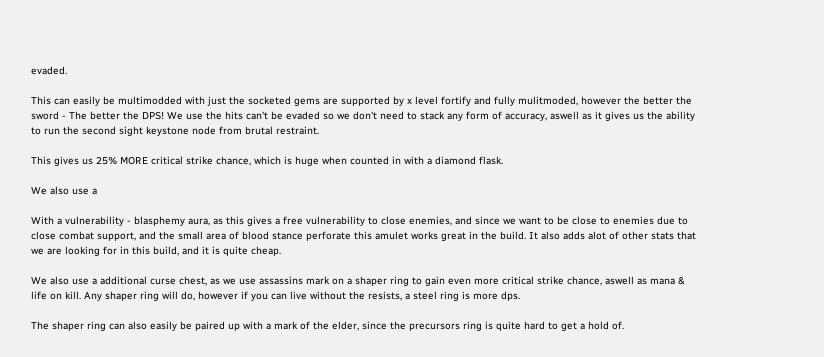evaded.

This can easily be multimodded with just the socketed gems are supported by x level fortify and fully mulitmoded, however the better the sword - The better the DPS! We use the hits can't be evaded so we don't need to stack any form of accuracy, aswell as it gives us the ability to run the second sight keystone node from brutal restraint.

This gives us 25% MORE critical strike chance, which is huge when counted in with a diamond flask.

We also use a

With a vulnerability - blasphemy aura, as this gives a free vulnerability to close enemies, and since we want to be close to enemies due to close combat support, and the small area of blood stance perforate this amulet works great in the build. It also adds alot of other stats that we are looking for in this build, and it is quite cheap.

We also use a additional curse chest, as we use assassins mark on a shaper ring to gain even more critical strike chance, aswell as mana & life on kill. Any shaper ring will do, however if you can live without the resists, a steel ring is more dps.

The shaper ring can also easily be paired up with a mark of the elder, since the precursors ring is quite hard to get a hold of.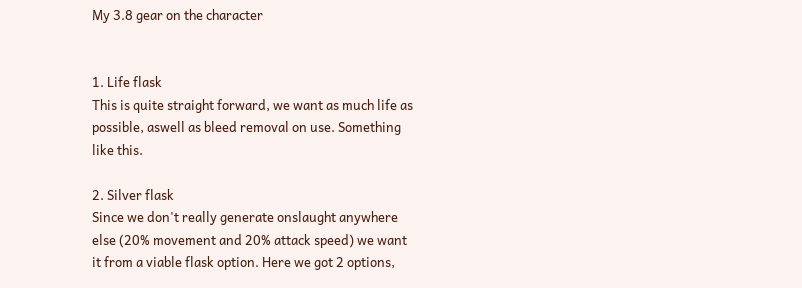My 3.8 gear on the character


1. Life flask
This is quite straight forward, we want as much life as possible, aswell as bleed removal on use. Something like this.

2. Silver flask
Since we don't really generate onslaught anywhere else (20% movement and 20% attack speed) we want it from a viable flask option. Here we got 2 options,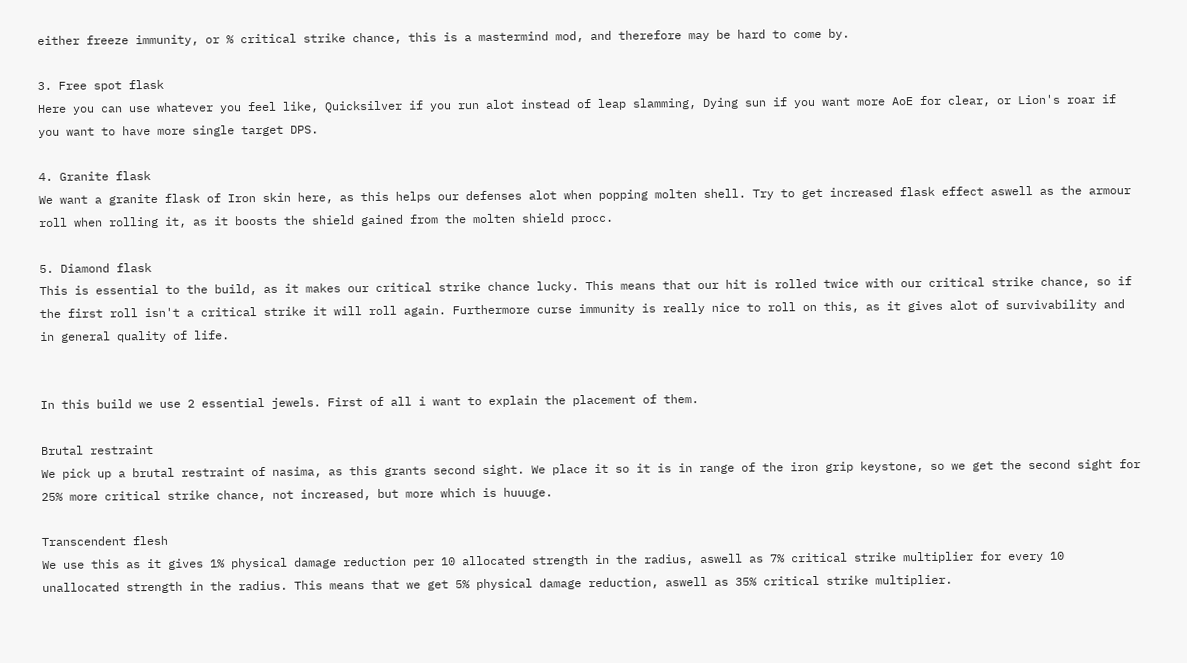either freeze immunity, or % critical strike chance, this is a mastermind mod, and therefore may be hard to come by.

3. Free spot flask
Here you can use whatever you feel like, Quicksilver if you run alot instead of leap slamming, Dying sun if you want more AoE for clear, or Lion's roar if you want to have more single target DPS.

4. Granite flask
We want a granite flask of Iron skin here, as this helps our defenses alot when popping molten shell. Try to get increased flask effect aswell as the armour roll when rolling it, as it boosts the shield gained from the molten shield procc.

5. Diamond flask
This is essential to the build, as it makes our critical strike chance lucky. This means that our hit is rolled twice with our critical strike chance, so if the first roll isn't a critical strike it will roll again. Furthermore curse immunity is really nice to roll on this, as it gives alot of survivability and in general quality of life.


In this build we use 2 essential jewels. First of all i want to explain the placement of them.

Brutal restraint
We pick up a brutal restraint of nasima, as this grants second sight. We place it so it is in range of the iron grip keystone, so we get the second sight for 25% more critical strike chance, not increased, but more which is huuuge.

Transcendent flesh
We use this as it gives 1% physical damage reduction per 10 allocated strength in the radius, aswell as 7% critical strike multiplier for every 10 unallocated strength in the radius. This means that we get 5% physical damage reduction, aswell as 35% critical strike multiplier.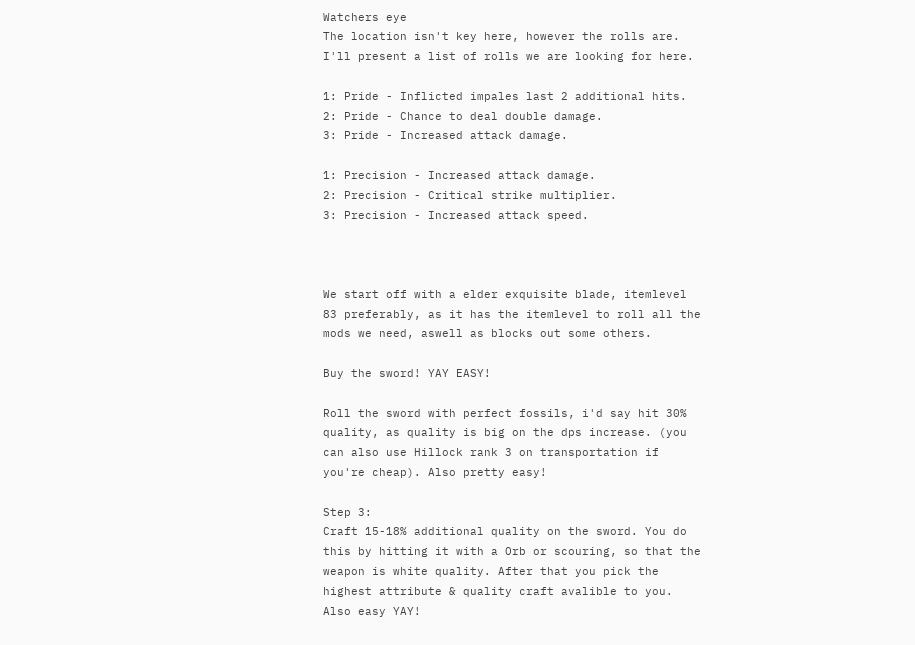Watchers eye
The location isn't key here, however the rolls are. I'll present a list of rolls we are looking for here.

1: Pride - Inflicted impales last 2 additional hits.
2: Pride - Chance to deal double damage.
3: Pride - Increased attack damage.

1: Precision - Increased attack damage.
2: Precision - Critical strike multiplier.
3: Precision - Increased attack speed.



We start off with a elder exquisite blade, itemlevel 83 preferably, as it has the itemlevel to roll all the mods we need, aswell as blocks out some others.

Buy the sword! YAY EASY!

Roll the sword with perfect fossils, i'd say hit 30% quality, as quality is big on the dps increase. (you can also use Hillock rank 3 on transportation if you're cheap). Also pretty easy!

Step 3:
Craft 15-18% additional quality on the sword. You do this by hitting it with a Orb or scouring, so that the weapon is white quality. After that you pick the highest attribute & quality craft avalible to you. Also easy YAY!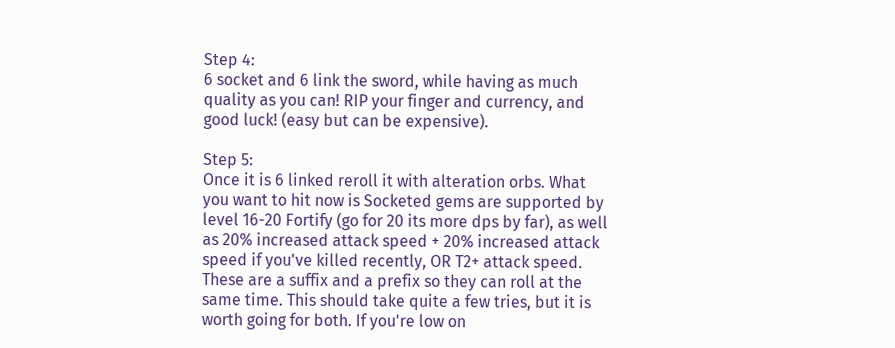Step 4:
6 socket and 6 link the sword, while having as much quality as you can! RIP your finger and currency, and good luck! (easy but can be expensive).

Step 5:
Once it is 6 linked reroll it with alteration orbs. What you want to hit now is Socketed gems are supported by level 16-20 Fortify (go for 20 its more dps by far), as well as 20% increased attack speed + 20% increased attack speed if you've killed recently, OR T2+ attack speed. These are a suffix and a prefix so they can roll at the same time. This should take quite a few tries, but it is worth going for both. If you're low on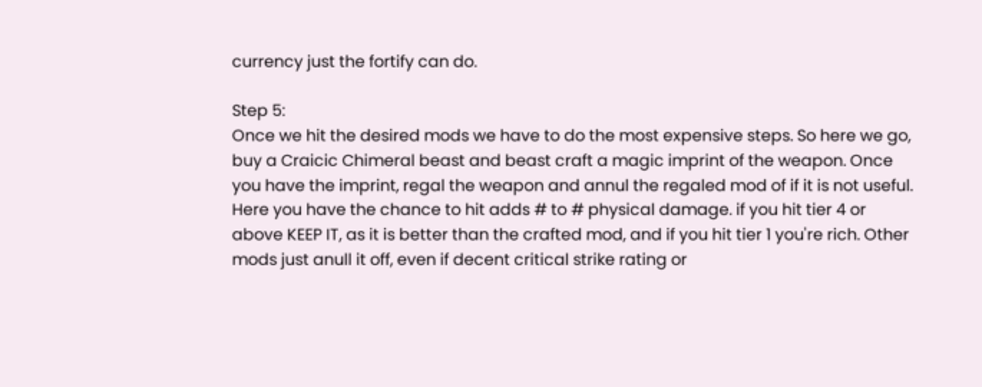currency just the fortify can do.

Step 5:
Once we hit the desired mods we have to do the most expensive steps. So here we go, buy a Craicic Chimeral beast and beast craft a magic imprint of the weapon. Once you have the imprint, regal the weapon and annul the regaled mod of if it is not useful. Here you have the chance to hit adds # to # physical damage. if you hit tier 4 or above KEEP IT, as it is better than the crafted mod, and if you hit tier 1 you're rich. Other mods just anull it off, even if decent critical strike rating or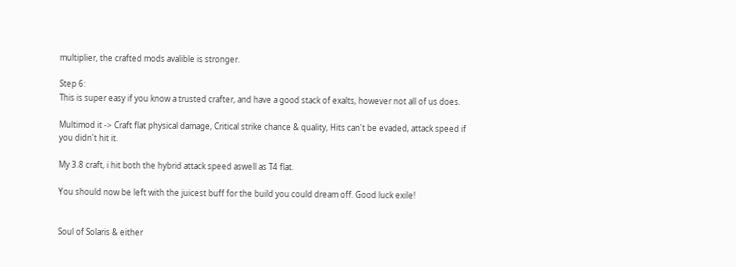multiplier, the crafted mods avalible is stronger.

Step 6:
This is super easy if you know a trusted crafter, and have a good stack of exalts, however not all of us does.

Multimod it -> Craft flat physical damage, Critical strike chance & quality, Hits can't be evaded, attack speed if you didn't hit it.

My 3.8 craft, i hit both the hybrid attack speed aswell as T4 flat.

You should now be left with the juicest buff for the build you could dream off. Good luck exile!


Soul of Solaris & either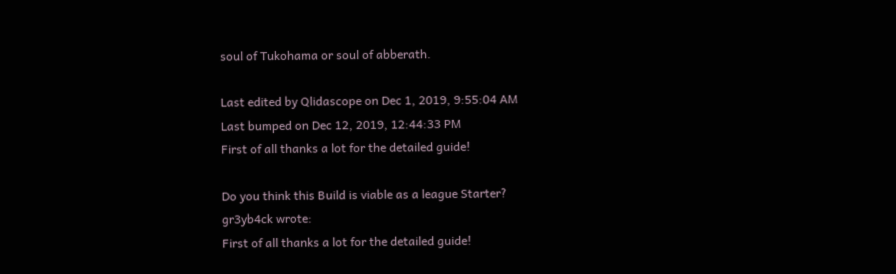soul of Tukohama or soul of abberath.

Last edited by Qlidascope on Dec 1, 2019, 9:55:04 AM
Last bumped on Dec 12, 2019, 12:44:33 PM
First of all thanks a lot for the detailed guide!

Do you think this Build is viable as a league Starter?
gr3yb4ck wrote:
First of all thanks a lot for the detailed guide!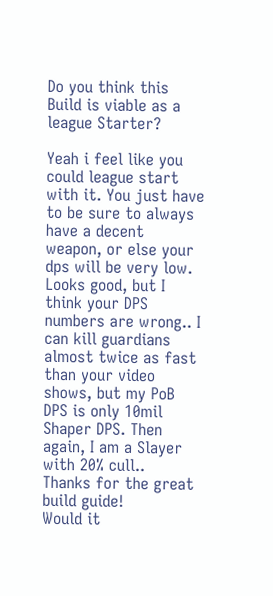Do you think this Build is viable as a league Starter?

Yeah i feel like you could league start with it. You just have to be sure to always have a decent weapon, or else your dps will be very low.
Looks good, but I think your DPS numbers are wrong.. I can kill guardians almost twice as fast than your video shows, but my PoB DPS is only 10mil Shaper DPS. Then again, I am a Slayer with 20% cull..
Thanks for the great build guide!
Would it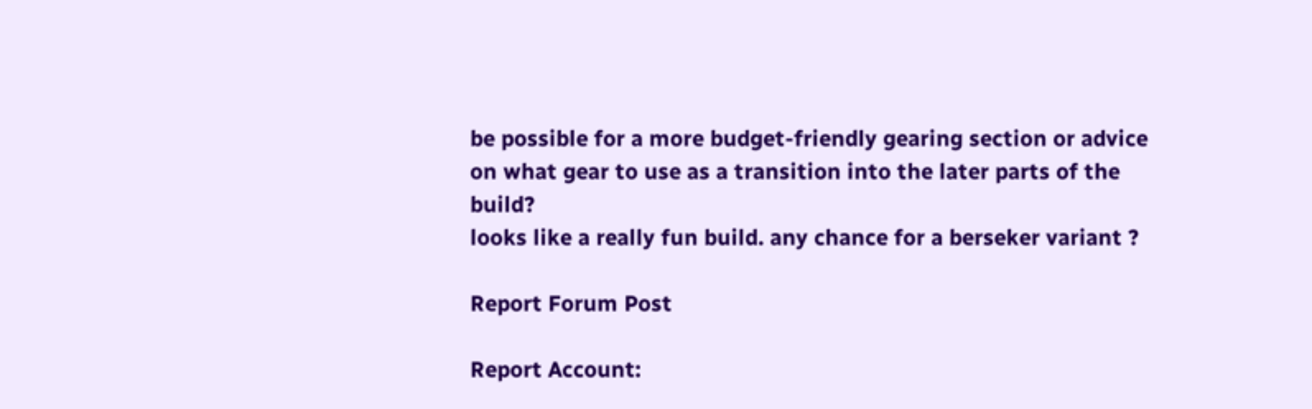be possible for a more budget-friendly gearing section or advice on what gear to use as a transition into the later parts of the build?
looks like a really fun build. any chance for a berseker variant ?

Report Forum Post

Report Account: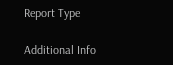Report Type

Additional Info